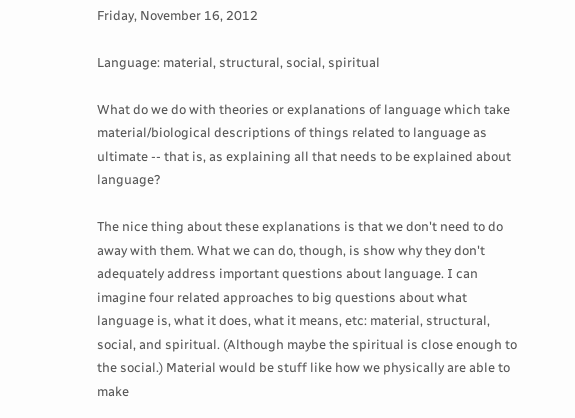Friday, November 16, 2012

Language: material, structural, social, spiritual

What do we do with theories or explanations of language which take material/biological descriptions of things related to language as ultimate -- that is, as explaining all that needs to be explained about language?

The nice thing about these explanations is that we don't need to do away with them. What we can do, though, is show why they don't adequately address important questions about language. I can imagine four related approaches to big questions about what language is, what it does, what it means, etc: material, structural, social, and spiritual. (Although maybe the spiritual is close enough to the social.) Material would be stuff like how we physically are able to make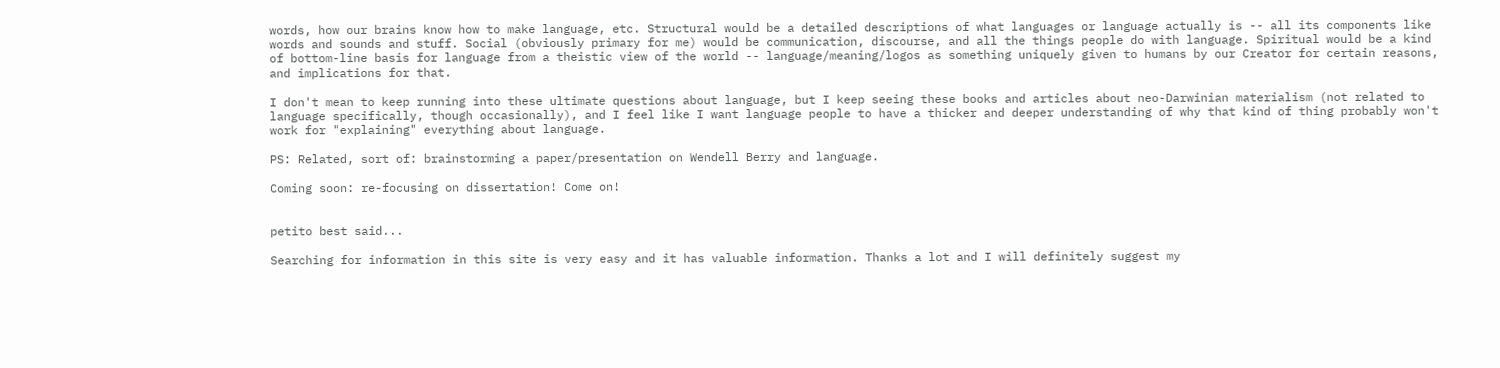words, how our brains know how to make language, etc. Structural would be a detailed descriptions of what languages or language actually is -- all its components like words and sounds and stuff. Social (obviously primary for me) would be communication, discourse, and all the things people do with language. Spiritual would be a kind of bottom-line basis for language from a theistic view of the world -- language/meaning/logos as something uniquely given to humans by our Creator for certain reasons, and implications for that.

I don't mean to keep running into these ultimate questions about language, but I keep seeing these books and articles about neo-Darwinian materialism (not related to language specifically, though occasionally), and I feel like I want language people to have a thicker and deeper understanding of why that kind of thing probably won't work for "explaining" everything about language.

PS: Related, sort of: brainstorming a paper/presentation on Wendell Berry and language.

Coming soon: re-focusing on dissertation! Come on!


petito best said...

Searching for information in this site is very easy and it has valuable information. Thanks a lot and I will definitely suggest my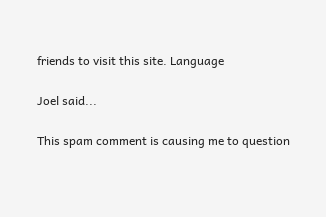friends to visit this site. Language

Joel said...

This spam comment is causing me to question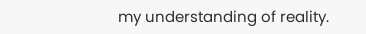my understanding of reality.